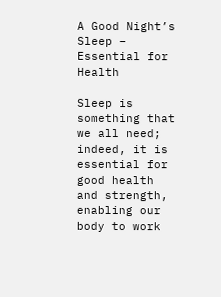A Good Night’s Sleep – Essential for Health

Sleep is something that we all need; indeed, it is essential for good health and strength, enabling our body to work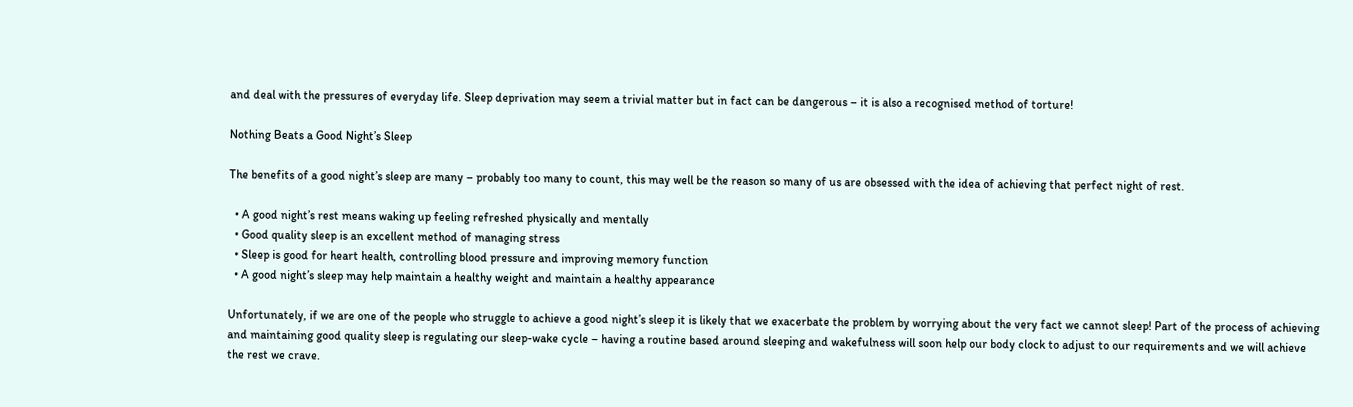and deal with the pressures of everyday life. Sleep deprivation may seem a trivial matter but in fact can be dangerous – it is also a recognised method of torture!

Nothing Beats a Good Night’s Sleep

The benefits of a good night’s sleep are many – probably too many to count, this may well be the reason so many of us are obsessed with the idea of achieving that perfect night of rest.

  • A good night’s rest means waking up feeling refreshed physically and mentally
  • Good quality sleep is an excellent method of managing stress
  • Sleep is good for heart health, controlling blood pressure and improving memory function
  • A good night’s sleep may help maintain a healthy weight and maintain a healthy appearance

Unfortunately, if we are one of the people who struggle to achieve a good night’s sleep it is likely that we exacerbate the problem by worrying about the very fact we cannot sleep! Part of the process of achieving and maintaining good quality sleep is regulating our sleep-wake cycle – having a routine based around sleeping and wakefulness will soon help our body clock to adjust to our requirements and we will achieve the rest we crave.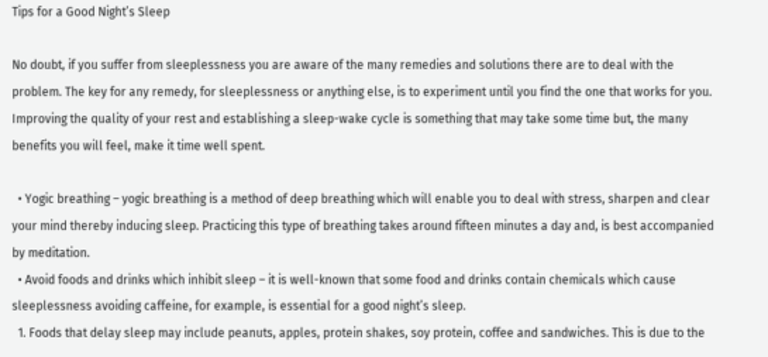Tips for a Good Night’s Sleep

No doubt, if you suffer from sleeplessness you are aware of the many remedies and solutions there are to deal with the problem. The key for any remedy, for sleeplessness or anything else, is to experiment until you find the one that works for you. Improving the quality of your rest and establishing a sleep-wake cycle is something that may take some time but, the many benefits you will feel, make it time well spent.

  • Yogic breathing – yogic breathing is a method of deep breathing which will enable you to deal with stress, sharpen and clear your mind thereby inducing sleep. Practicing this type of breathing takes around fifteen minutes a day and, is best accompanied by meditation.
  • Avoid foods and drinks which inhibit sleep – it is well-known that some food and drinks contain chemicals which cause sleeplessness avoiding caffeine, for example, is essential for a good night’s sleep.
  1. Foods that delay sleep may include peanuts, apples, protein shakes, soy protein, coffee and sandwiches. This is due to the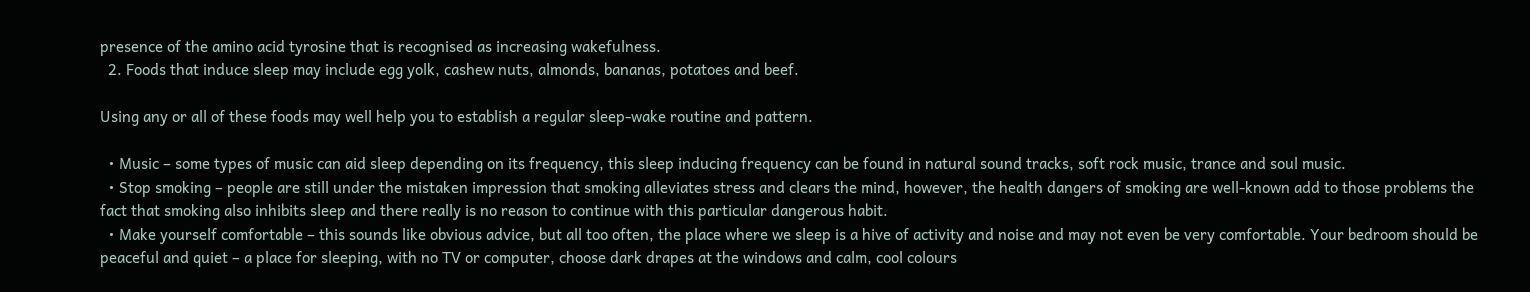presence of the amino acid tyrosine that is recognised as increasing wakefulness.
  2. Foods that induce sleep may include egg yolk, cashew nuts, almonds, bananas, potatoes and beef.

Using any or all of these foods may well help you to establish a regular sleep-wake routine and pattern.

  • Music – some types of music can aid sleep depending on its frequency, this sleep inducing frequency can be found in natural sound tracks, soft rock music, trance and soul music.
  • Stop smoking – people are still under the mistaken impression that smoking alleviates stress and clears the mind, however, the health dangers of smoking are well-known add to those problems the fact that smoking also inhibits sleep and there really is no reason to continue with this particular dangerous habit.
  • Make yourself comfortable – this sounds like obvious advice, but all too often, the place where we sleep is a hive of activity and noise and may not even be very comfortable. Your bedroom should be peaceful and quiet – a place for sleeping, with no TV or computer, choose dark drapes at the windows and calm, cool colours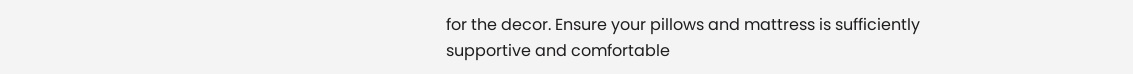for the decor. Ensure your pillows and mattress is sufficiently supportive and comfortable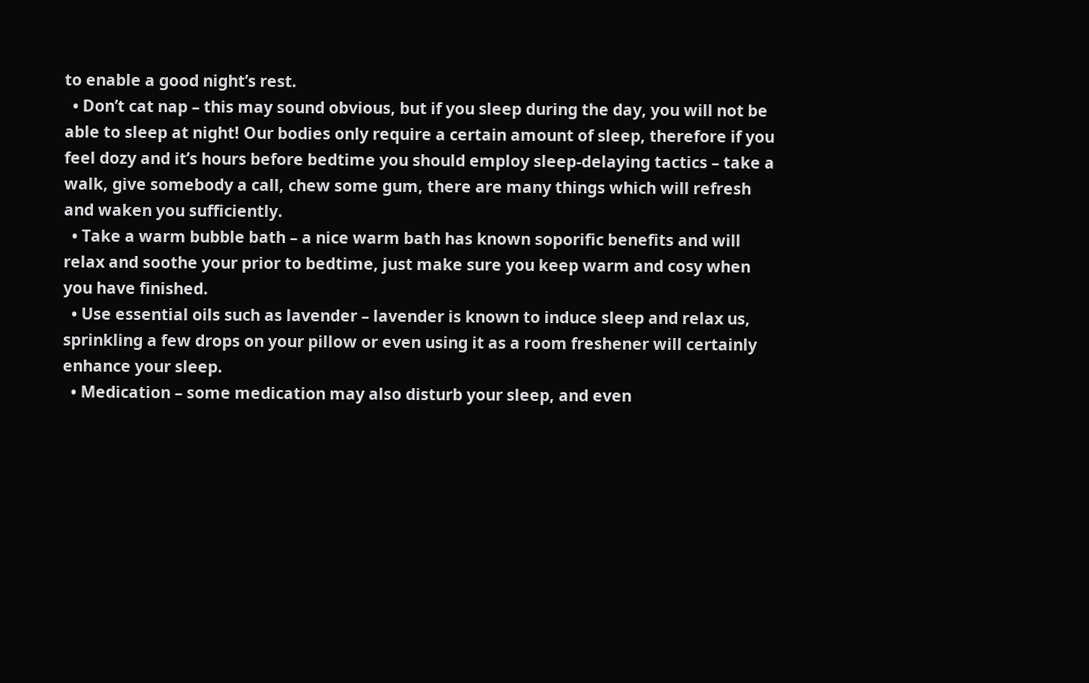to enable a good night’s rest.
  • Don’t cat nap – this may sound obvious, but if you sleep during the day, you will not be able to sleep at night! Our bodies only require a certain amount of sleep, therefore if you feel dozy and it’s hours before bedtime you should employ sleep-delaying tactics – take a walk, give somebody a call, chew some gum, there are many things which will refresh and waken you sufficiently.
  • Take a warm bubble bath – a nice warm bath has known soporific benefits and will relax and soothe your prior to bedtime, just make sure you keep warm and cosy when you have finished.
  • Use essential oils such as lavender – lavender is known to induce sleep and relax us, sprinkling a few drops on your pillow or even using it as a room freshener will certainly enhance your sleep.
  • Medication – some medication may also disturb your sleep, and even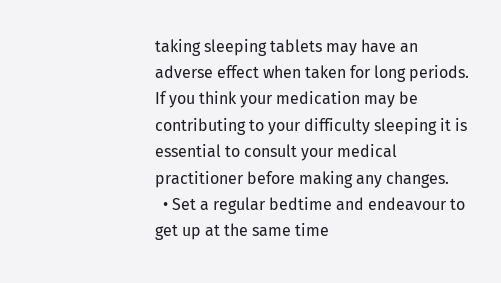taking sleeping tablets may have an adverse effect when taken for long periods. If you think your medication may be contributing to your difficulty sleeping it is essential to consult your medical practitioner before making any changes.
  • Set a regular bedtime and endeavour to get up at the same time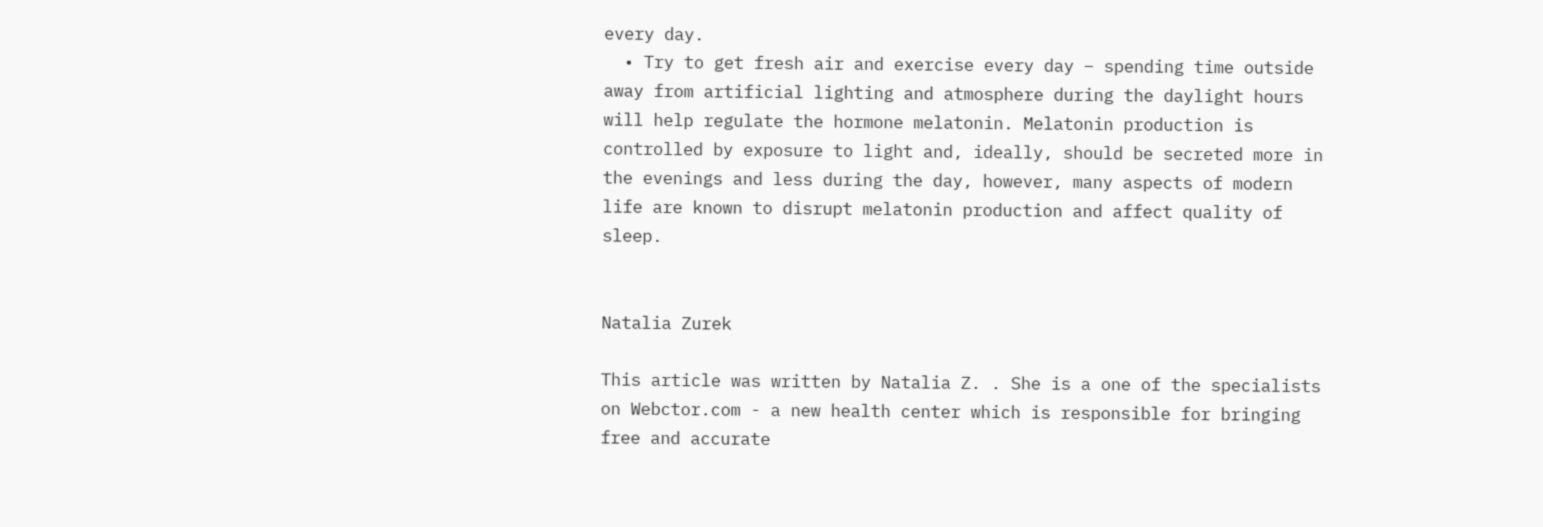every day.
  • Try to get fresh air and exercise every day – spending time outside away from artificial lighting and atmosphere during the daylight hours will help regulate the hormone melatonin. Melatonin production is controlled by exposure to light and, ideally, should be secreted more in the evenings and less during the day, however, many aspects of modern life are known to disrupt melatonin production and affect quality of sleep.


Natalia Zurek

This article was written by Natalia Z. . She is a one of the specialists on Webctor.com - a new health center which is responsible for bringing free and accurate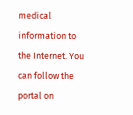medical information to the Internet. You can follow the portal on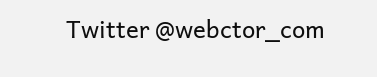Twitter @webctor_com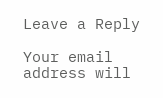Leave a Reply

Your email address will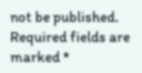not be published. Required fields are marked *